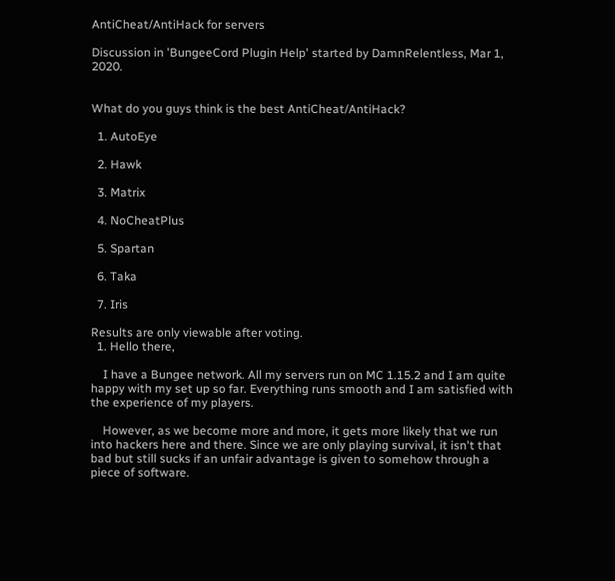AntiCheat/AntiHack for servers

Discussion in 'BungeeCord Plugin Help' started by DamnRelentless, Mar 1, 2020.


What do you guys think is the best AntiCheat/AntiHack?

  1. AutoEye

  2. Hawk

  3. Matrix

  4. NoCheatPlus

  5. Spartan

  6. Taka

  7. Iris

Results are only viewable after voting.
  1. Hello there,

    I have a Bungee network. All my servers run on MC 1.15.2 and I am quite happy with my set up so far. Everything runs smooth and I am satisfied with the experience of my players.

    However, as we become more and more, it gets more likely that we run into hackers here and there. Since we are only playing survival, it isn't that bad but still sucks if an unfair advantage is given to somehow through a piece of software.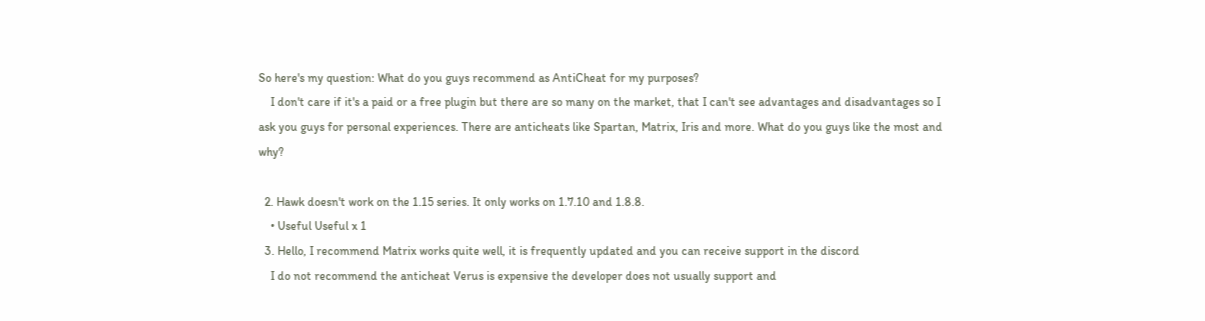So here's my question: What do you guys recommend as AntiCheat for my purposes?
    I don't care if it's a paid or a free plugin but there are so many on the market, that I can't see advantages and disadvantages so I ask you guys for personal experiences. There are anticheats like Spartan, Matrix, Iris and more. What do you guys like the most and why?

  2. Hawk doesn't work on the 1.15 series. It only works on 1.7.10 and 1.8.8.
    • Useful Useful x 1
  3. Hello, I recommend Matrix works quite well, it is frequently updated and you can receive support in the discord
    I do not recommend the anticheat Verus is expensive the developer does not usually support and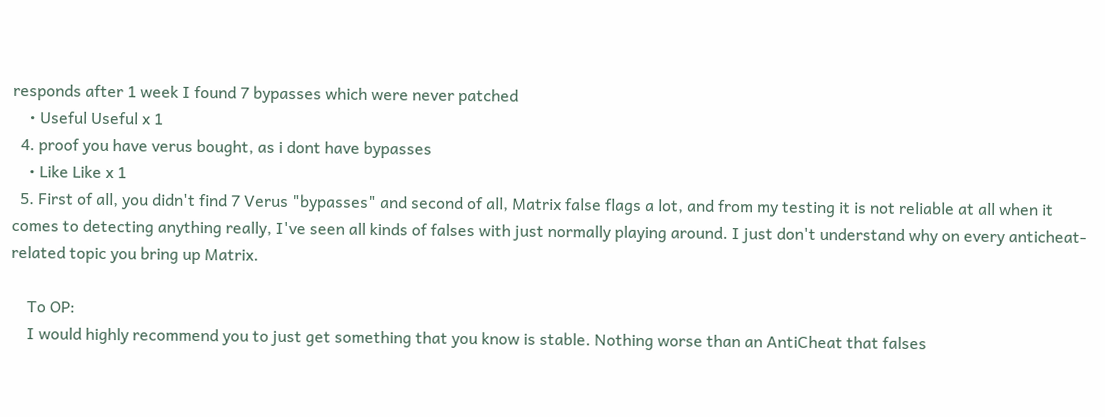responds after 1 week I found 7 bypasses which were never patched
    • Useful Useful x 1
  4. proof you have verus bought, as i dont have bypasses
    • Like Like x 1
  5. First of all, you didn't find 7 Verus "bypasses" and second of all, Matrix false flags a lot, and from my testing it is not reliable at all when it comes to detecting anything really, I've seen all kinds of falses with just normally playing around. I just don't understand why on every anticheat-related topic you bring up Matrix.

    To OP:
    I would highly recommend you to just get something that you know is stable. Nothing worse than an AntiCheat that falses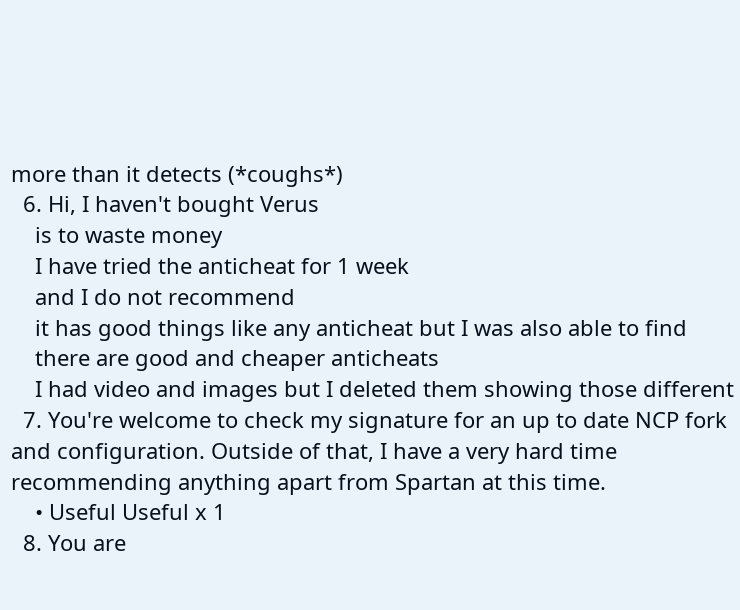more than it detects (*coughs*)
  6. Hi, I haven't bought Verus
    is to waste money
    I have tried the anticheat for 1 week
    and I do not recommend
    it has good things like any anticheat but I was also able to find
    there are good and cheaper anticheats
    I had video and images but I deleted them showing those different
  7. You're welcome to check my signature for an up to date NCP fork and configuration. Outside of that, I have a very hard time recommending anything apart from Spartan at this time.
    • Useful Useful x 1
  8. You are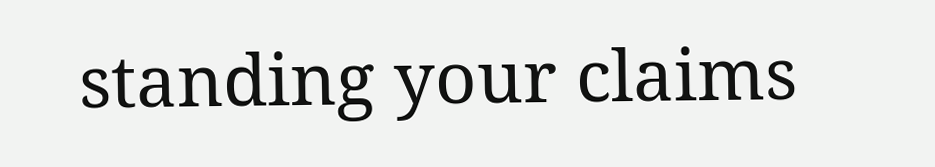standing your claims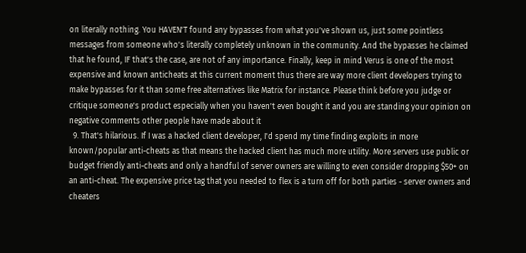on literally nothing. You HAVEN'T found any bypasses from what you've shown us, just some pointless messages from someone who's literally completely unknown in the community. And the bypasses he claimed that he found, IF that's the case, are not of any importance. Finally, keep in mind Verus is one of the most expensive and known anticheats at this current moment thus there are way more client developers trying to make bypasses for it than some free alternatives like Matrix for instance. Please think before you judge or critique someone's product especially when you haven't even bought it and you are standing your opinion on negative comments other people have made about it
  9. That's hilarious. If I was a hacked client developer, I'd spend my time finding exploits in more known/popular anti-cheats as that means the hacked client has much more utility. More servers use public or budget friendly anti-cheats and only a handful of server owners are willing to even consider dropping $50+ on an anti-cheat. The expensive price tag that you needed to flex is a turn off for both parties - server owners and cheaters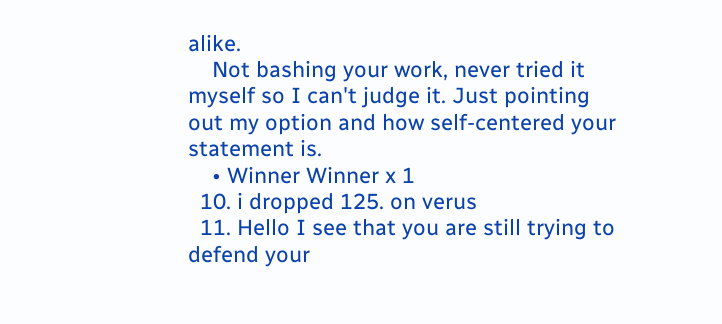alike.
    Not bashing your work, never tried it myself so I can't judge it. Just pointing out my option and how self-centered your statement is.
    • Winner Winner x 1
  10. i dropped 125. on verus
  11. Hello I see that you are still trying to defend your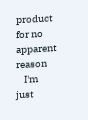product for no apparent reason
    I'm just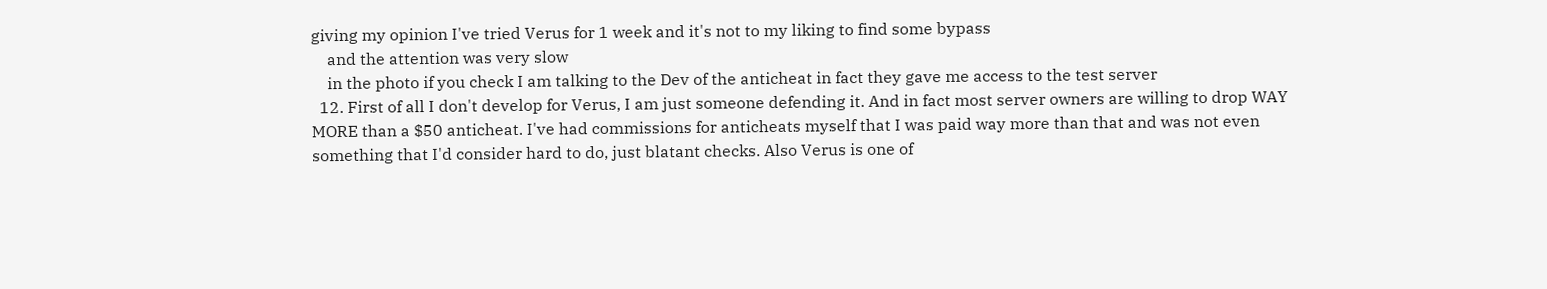giving my opinion I've tried Verus for 1 week and it's not to my liking to find some bypass
    and the attention was very slow
    in the photo if you check I am talking to the Dev of the anticheat in fact they gave me access to the test server
  12. First of all I don't develop for Verus, I am just someone defending it. And in fact most server owners are willing to drop WAY MORE than a $50 anticheat. I've had commissions for anticheats myself that I was paid way more than that and was not even something that I'd consider hard to do, just blatant checks. Also Verus is one of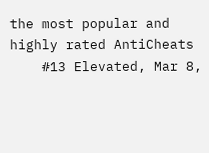the most popular and highly rated AntiCheats
    #13 Elevated, Mar 8,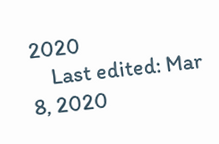2020
    Last edited: Mar 8, 2020